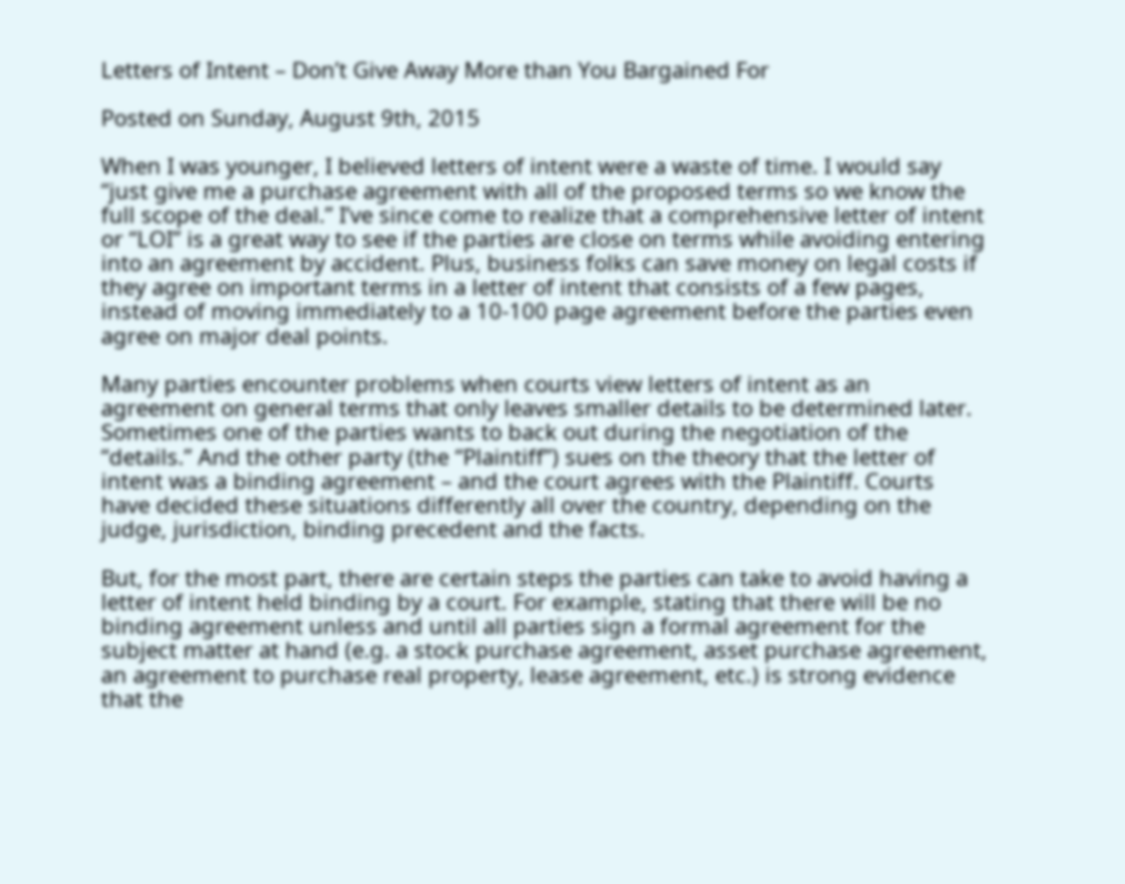Letters of Intent – Don’t Give Away More than You Bargained For

Posted on Sunday, August 9th, 2015

When I was younger, I believed letters of intent were a waste of time. I would say “just give me a purchase agreement with all of the proposed terms so we know the full scope of the deal.” I’ve since come to realize that a comprehensive letter of intent or “LOI” is a great way to see if the parties are close on terms while avoiding entering into an agreement by accident. Plus, business folks can save money on legal costs if they agree on important terms in a letter of intent that consists of a few pages, instead of moving immediately to a 10-100 page agreement before the parties even agree on major deal points.

Many parties encounter problems when courts view letters of intent as an agreement on general terms that only leaves smaller details to be determined later. Sometimes one of the parties wants to back out during the negotiation of the “details.” And the other party (the “Plaintiff”) sues on the theory that the letter of intent was a binding agreement – and the court agrees with the Plaintiff. Courts have decided these situations differently all over the country, depending on the judge, jurisdiction, binding precedent and the facts.

But, for the most part, there are certain steps the parties can take to avoid having a letter of intent held binding by a court. For example, stating that there will be no binding agreement unless and until all parties sign a formal agreement for the subject matter at hand (e.g. a stock purchase agreement, asset purchase agreement, an agreement to purchase real property, lease agreement, etc.) is strong evidence that the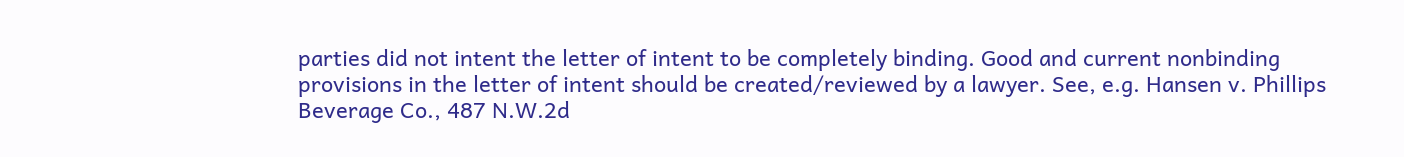parties did not intent the letter of intent to be completely binding. Good and current nonbinding provisions in the letter of intent should be created/reviewed by a lawyer. See, e.g. Hansen v. Phillips Beverage Co., 487 N.W.2d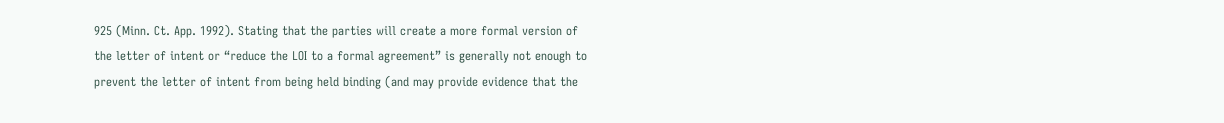925 (Minn. Ct. App. 1992). Stating that the parties will create a more formal version of the letter of intent or “reduce the LOI to a formal agreement” is generally not enough to prevent the letter of intent from being held binding (and may provide evidence that the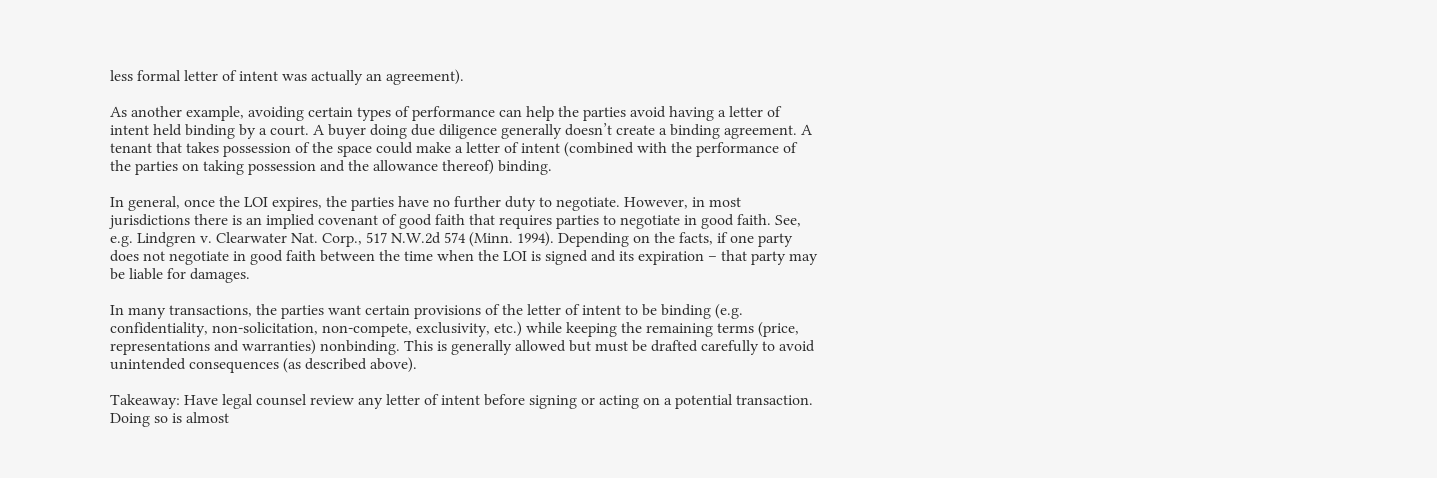less formal letter of intent was actually an agreement).

As another example, avoiding certain types of performance can help the parties avoid having a letter of intent held binding by a court. A buyer doing due diligence generally doesn’t create a binding agreement. A tenant that takes possession of the space could make a letter of intent (combined with the performance of the parties on taking possession and the allowance thereof) binding.

In general, once the LOI expires, the parties have no further duty to negotiate. However, in most jurisdictions there is an implied covenant of good faith that requires parties to negotiate in good faith. See, e.g. Lindgren v. Clearwater Nat. Corp., 517 N.W.2d 574 (Minn. 1994). Depending on the facts, if one party does not negotiate in good faith between the time when the LOI is signed and its expiration – that party may be liable for damages.

In many transactions, the parties want certain provisions of the letter of intent to be binding (e.g. confidentiality, non-solicitation, non-compete, exclusivity, etc.) while keeping the remaining terms (price, representations and warranties) nonbinding. This is generally allowed but must be drafted carefully to avoid unintended consequences (as described above).

Takeaway: Have legal counsel review any letter of intent before signing or acting on a potential transaction. Doing so is almost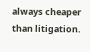always cheaper than litigation.